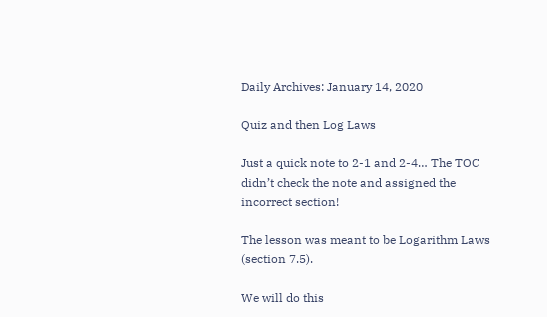Daily Archives: January 14, 2020

Quiz and then Log Laws

Just a quick note to 2-1 and 2-4… The TOC didn’t check the note and assigned the incorrect section!

The lesson was meant to be Logarithm Laws (section 7.5).

We will do this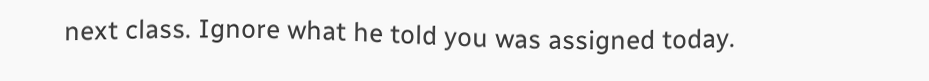next class. Ignore what he told you was assigned today.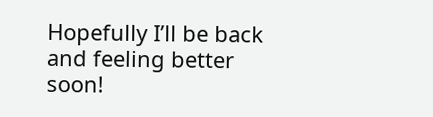Hopefully I’ll be back and feeling better soon!